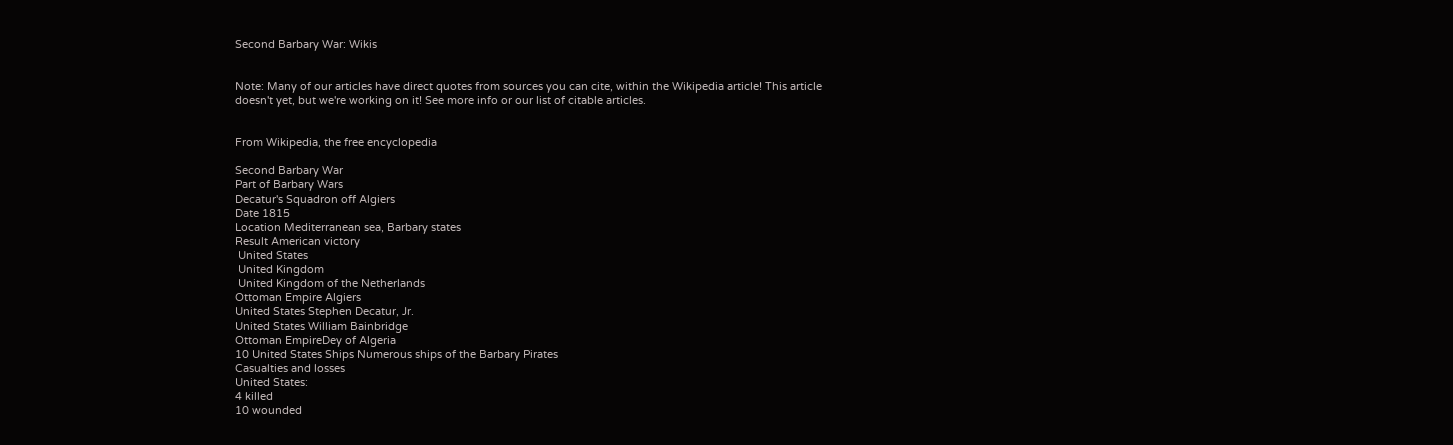Second Barbary War: Wikis


Note: Many of our articles have direct quotes from sources you can cite, within the Wikipedia article! This article doesn't yet, but we're working on it! See more info or our list of citable articles.


From Wikipedia, the free encyclopedia

Second Barbary War
Part of Barbary Wars
Decatur's Squadron off Algiers
Date 1815
Location Mediterranean sea, Barbary states
Result American victory
 United States
 United Kingdom
 United Kingdom of the Netherlands
Ottoman Empire Algiers
United States Stephen Decatur, Jr.
United States William Bainbridge
Ottoman EmpireDey of Algeria
10 United States Ships Numerous ships of the Barbary Pirates
Casualties and losses
United States:
4 killed
10 wounded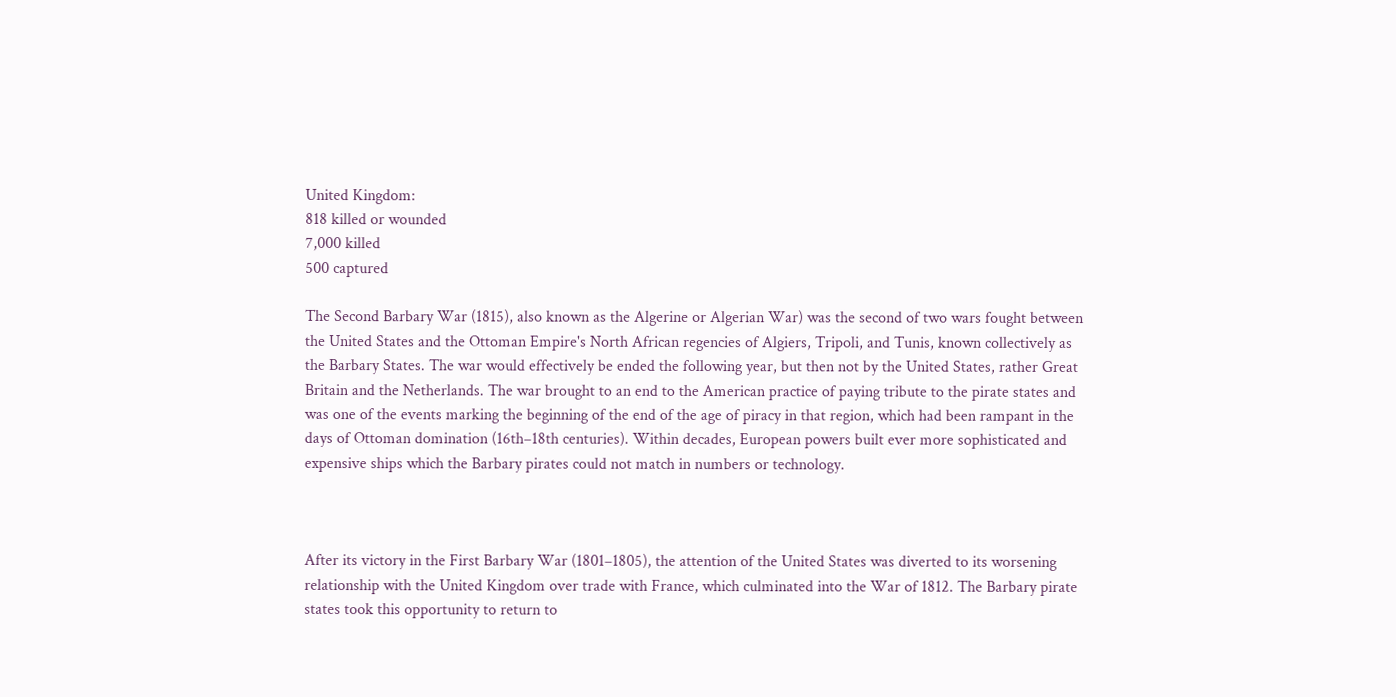United Kingdom:
818 killed or wounded
7,000 killed
500 captured

The Second Barbary War (1815), also known as the Algerine or Algerian War) was the second of two wars fought between the United States and the Ottoman Empire's North African regencies of Algiers, Tripoli, and Tunis, known collectively as the Barbary States. The war would effectively be ended the following year, but then not by the United States, rather Great Britain and the Netherlands. The war brought to an end to the American practice of paying tribute to the pirate states and was one of the events marking the beginning of the end of the age of piracy in that region, which had been rampant in the days of Ottoman domination (16th–18th centuries). Within decades, European powers built ever more sophisticated and expensive ships which the Barbary pirates could not match in numbers or technology.



After its victory in the First Barbary War (1801–1805), the attention of the United States was diverted to its worsening relationship with the United Kingdom over trade with France, which culminated into the War of 1812. The Barbary pirate states took this opportunity to return to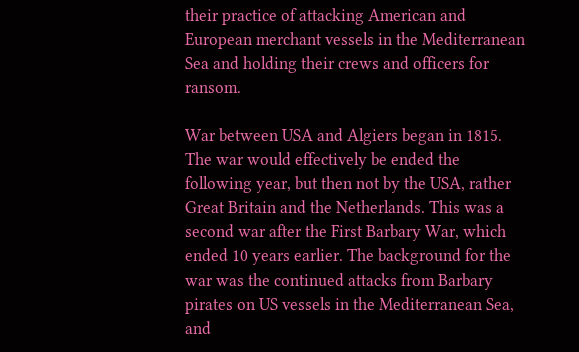their practice of attacking American and European merchant vessels in the Mediterranean Sea and holding their crews and officers for ransom.

War between USA and Algiers began in 1815. The war would effectively be ended the following year, but then not by the USA, rather Great Britain and the Netherlands. This was a second war after the First Barbary War, which ended 10 years earlier. The background for the war was the continued attacks from Barbary pirates on US vessels in the Mediterranean Sea, and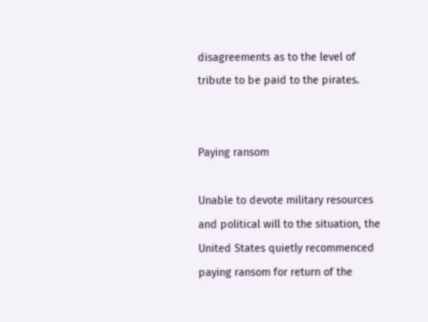disagreements as to the level of tribute to be paid to the pirates.


Paying ransom

Unable to devote military resources and political will to the situation, the United States quietly recommenced paying ransom for return of the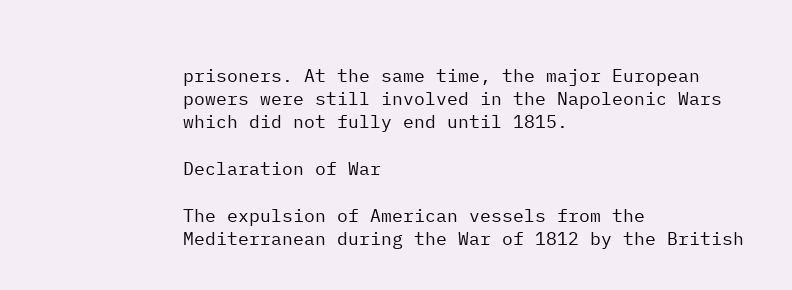prisoners. At the same time, the major European powers were still involved in the Napoleonic Wars which did not fully end until 1815.

Declaration of War

The expulsion of American vessels from the Mediterranean during the War of 1812 by the British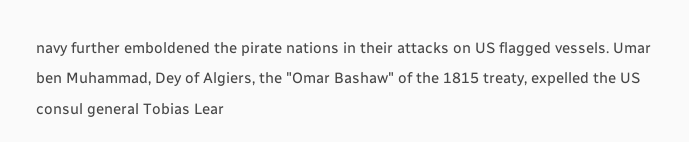navy further emboldened the pirate nations in their attacks on US flagged vessels. Umar ben Muhammad, Dey of Algiers, the "Omar Bashaw" of the 1815 treaty, expelled the US consul general Tobias Lear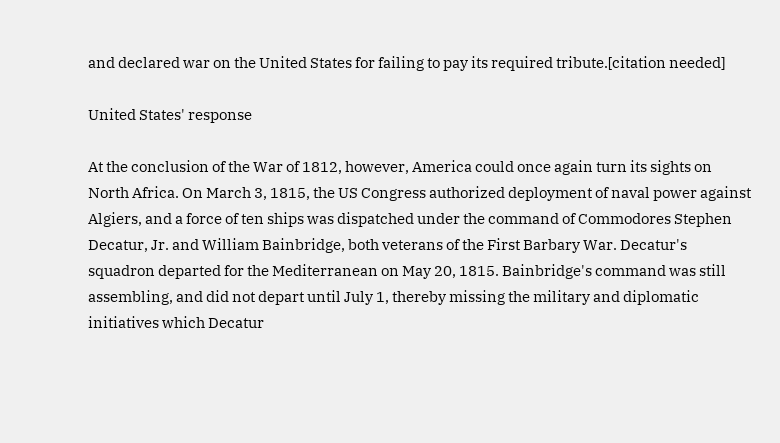and declared war on the United States for failing to pay its required tribute.[citation needed]

United States' response

At the conclusion of the War of 1812, however, America could once again turn its sights on North Africa. On March 3, 1815, the US Congress authorized deployment of naval power against Algiers, and a force of ten ships was dispatched under the command of Commodores Stephen Decatur, Jr. and William Bainbridge, both veterans of the First Barbary War. Decatur's squadron departed for the Mediterranean on May 20, 1815. Bainbridge's command was still assembling, and did not depart until July 1, thereby missing the military and diplomatic initiatives which Decatur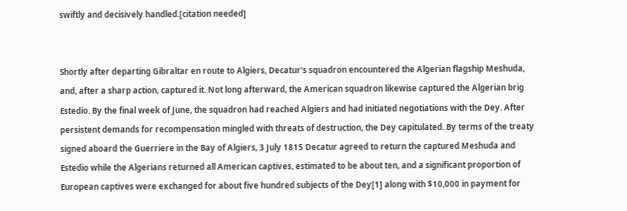swiftly and decisively handled.[citation needed]


Shortly after departing Gibraltar en route to Algiers, Decatur's squadron encountered the Algerian flagship Meshuda, and, after a sharp action, captured it. Not long afterward, the American squadron likewise captured the Algerian brig Estedio. By the final week of June, the squadron had reached Algiers and had initiated negotiations with the Dey. After persistent demands for recompensation mingled with threats of destruction, the Dey capitulated. By terms of the treaty signed aboard the Guerriere in the Bay of Algiers, 3 July 1815 Decatur agreed to return the captured Meshuda and Estedio while the Algerians returned all American captives, estimated to be about ten, and a significant proportion of European captives were exchanged for about five hundred subjects of the Dey[1] along with $10,000 in payment for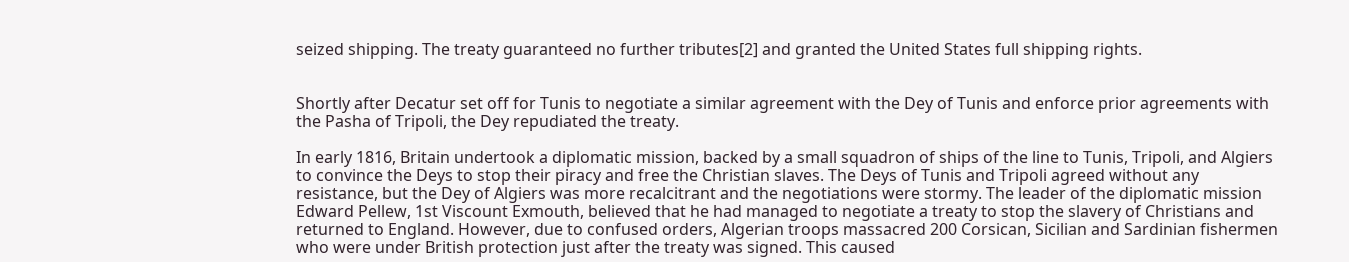seized shipping. The treaty guaranteed no further tributes[2] and granted the United States full shipping rights.


Shortly after Decatur set off for Tunis to negotiate a similar agreement with the Dey of Tunis and enforce prior agreements with the Pasha of Tripoli, the Dey repudiated the treaty.

In early 1816, Britain undertook a diplomatic mission, backed by a small squadron of ships of the line to Tunis, Tripoli, and Algiers to convince the Deys to stop their piracy and free the Christian slaves. The Deys of Tunis and Tripoli agreed without any resistance, but the Dey of Algiers was more recalcitrant and the negotiations were stormy. The leader of the diplomatic mission Edward Pellew, 1st Viscount Exmouth, believed that he had managed to negotiate a treaty to stop the slavery of Christians and returned to England. However, due to confused orders, Algerian troops massacred 200 Corsican, Sicilian and Sardinian fishermen who were under British protection just after the treaty was signed. This caused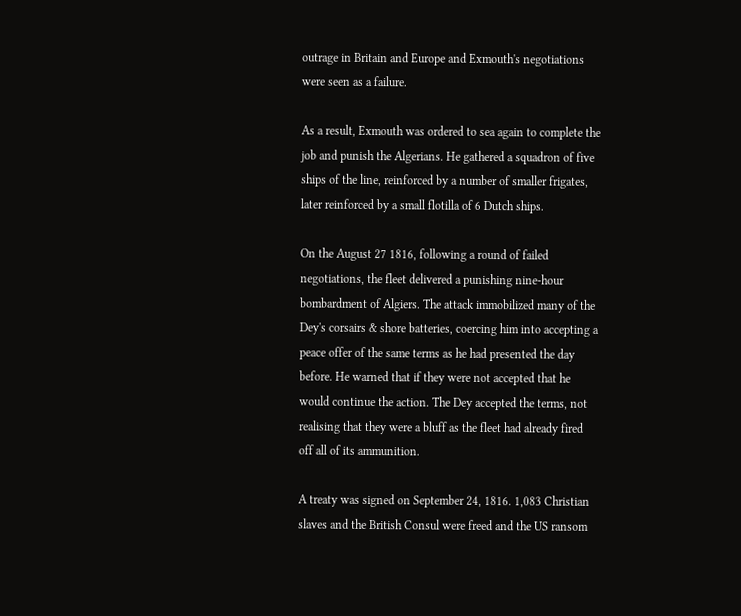outrage in Britain and Europe and Exmouth's negotiations were seen as a failure.

As a result, Exmouth was ordered to sea again to complete the job and punish the Algerians. He gathered a squadron of five ships of the line, reinforced by a number of smaller frigates, later reinforced by a small flotilla of 6 Dutch ships.

On the August 27 1816, following a round of failed negotiations, the fleet delivered a punishing nine-hour bombardment of Algiers. The attack immobilized many of the Dey's corsairs & shore batteries, coercing him into accepting a peace offer of the same terms as he had presented the day before. He warned that if they were not accepted that he would continue the action. The Dey accepted the terms, not realising that they were a bluff as the fleet had already fired off all of its ammunition.

A treaty was signed on September 24, 1816. 1,083 Christian slaves and the British Consul were freed and the US ransom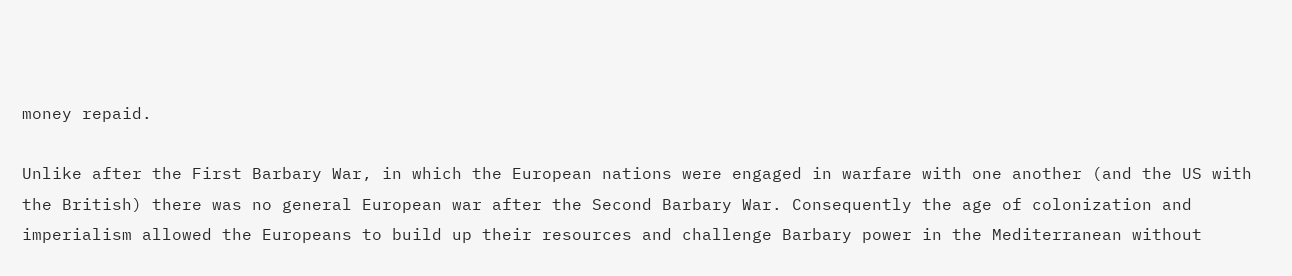money repaid.

Unlike after the First Barbary War, in which the European nations were engaged in warfare with one another (and the US with the British) there was no general European war after the Second Barbary War. Consequently the age of colonization and imperialism allowed the Europeans to build up their resources and challenge Barbary power in the Mediterranean without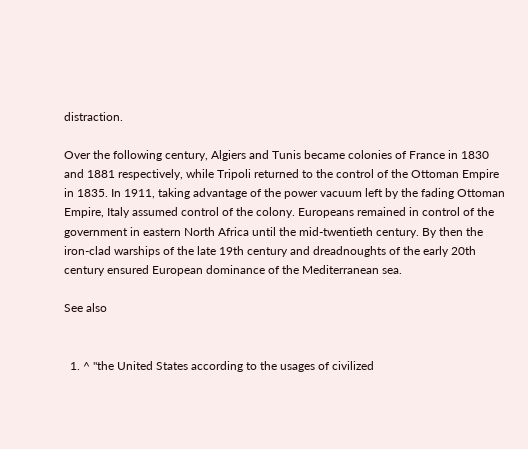distraction.

Over the following century, Algiers and Tunis became colonies of France in 1830 and 1881 respectively, while Tripoli returned to the control of the Ottoman Empire in 1835. In 1911, taking advantage of the power vacuum left by the fading Ottoman Empire, Italy assumed control of the colony. Europeans remained in control of the government in eastern North Africa until the mid-twentieth century. By then the iron-clad warships of the late 19th century and dreadnoughts of the early 20th century ensured European dominance of the Mediterranean sea.

See also


  1. ^ "the United States according to the usages of civilized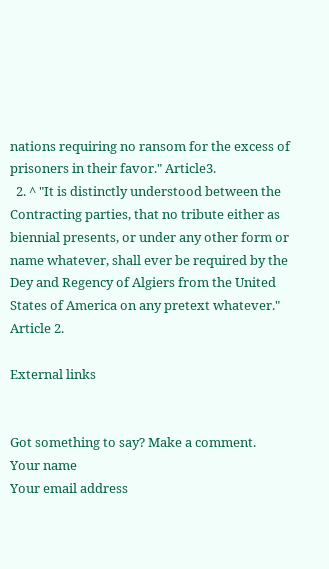nations requiring no ransom for the excess of prisoners in their favor." Article3.
  2. ^ "It is distinctly understood between the Contracting parties, that no tribute either as biennial presents, or under any other form or name whatever, shall ever be required by the Dey and Regency of Algiers from the United States of America on any pretext whatever." Article 2.

External links


Got something to say? Make a comment.
Your name
Your email address